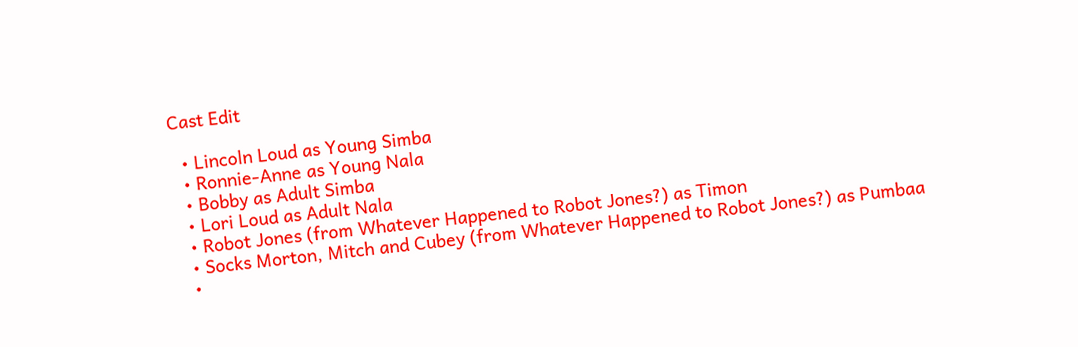Cast Edit

  • Lincoln Loud as Young Simba
  • Ronnie-Anne as Young Nala
  • Bobby as Adult Simba
  • Lori Loud as Adult Nala
  • Robot Jones (from Whatever Happened to Robot Jones?) as Timon
  • Socks Morton, Mitch and Cubey (from Whatever Happened to Robot Jones?) as Pumbaa
  •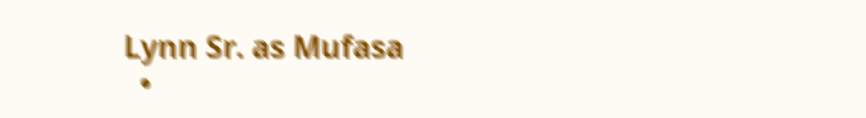Lynn Sr. as Mufasa
  •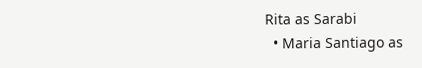Rita as Sarabi
  • Maria Santiago as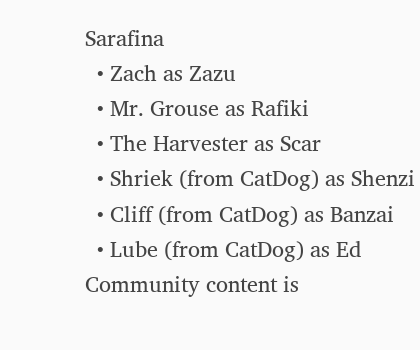Sarafina
  • Zach as Zazu
  • Mr. Grouse as Rafiki
  • The Harvester as Scar
  • Shriek (from CatDog) as Shenzi
  • Cliff (from CatDog) as Banzai
  • Lube (from CatDog) as Ed
Community content is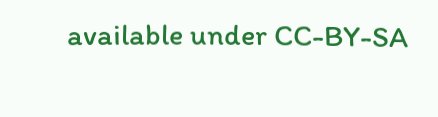available under CC-BY-SA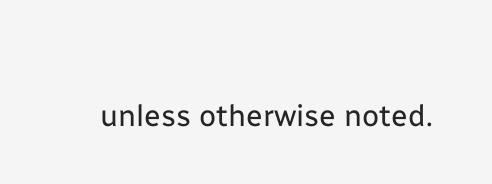unless otherwise noted.